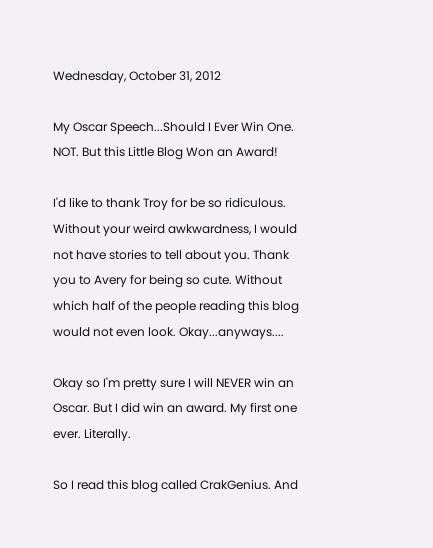Wednesday, October 31, 2012

My Oscar Speech...Should I Ever Win One. NOT. But this Little Blog Won an Award!

I'd like to thank Troy for be so ridiculous. Without your weird awkwardness, I would not have stories to tell about you. Thank you to Avery for being so cute. Without which half of the people reading this blog would not even look. Okay...anyways....

Okay so I'm pretty sure I will NEVER win an Oscar. But I did win an award. My first one ever. Literally.

So I read this blog called CrakGenius. And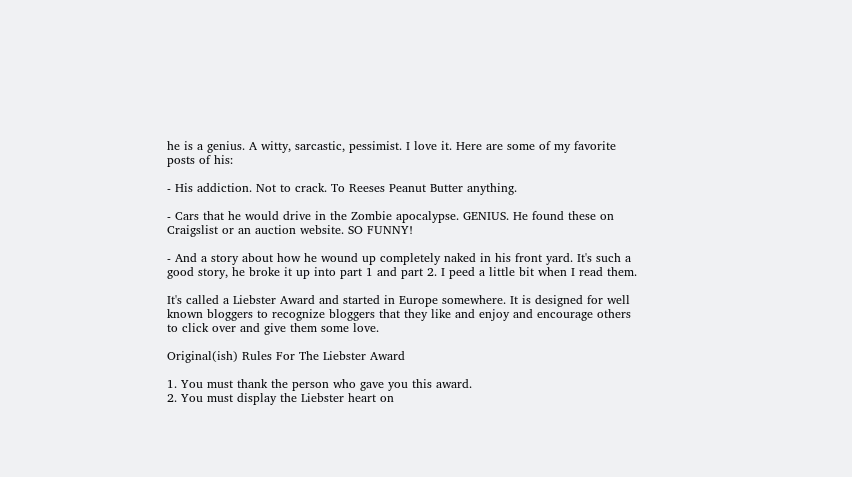he is a genius. A witty, sarcastic, pessimist. I love it. Here are some of my favorite posts of his:

- His addiction. Not to crack. To Reeses Peanut Butter anything.

- Cars that he would drive in the Zombie apocalypse. GENIUS. He found these on Craigslist or an auction website. SO FUNNY!

- And a story about how he wound up completely naked in his front yard. It's such a good story, he broke it up into part 1 and part 2. I peed a little bit when I read them.

It's called a Liebster Award and started in Europe somewhere. It is designed for well known bloggers to recognize bloggers that they like and enjoy and encourage others to click over and give them some love.

Original(ish) Rules For The Liebster Award

1. You must thank the person who gave you this award.
2. You must display the Liebster heart on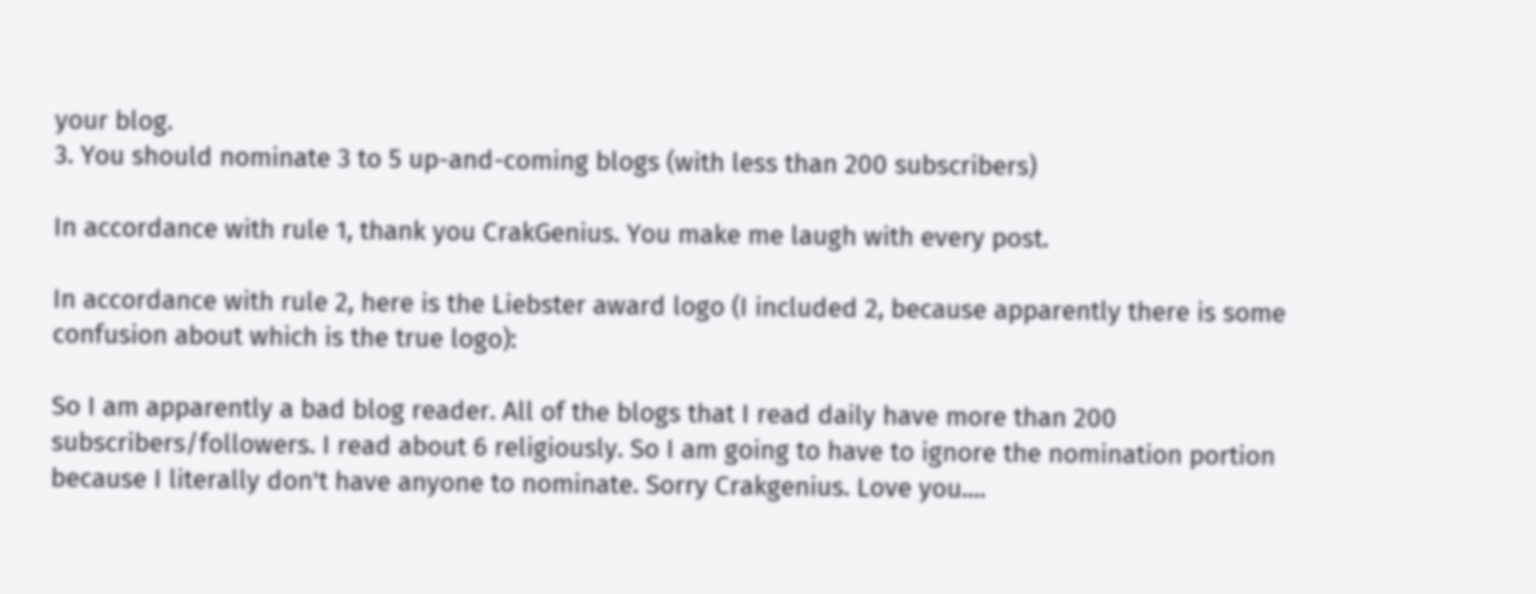your blog.
3. You should nominate 3 to 5 up-and-coming blogs (with less than 200 subscribers)

In accordance with rule 1, thank you CrakGenius. You make me laugh with every post.

In accordance with rule 2, here is the Liebster award logo (I included 2, because apparently there is some confusion about which is the true logo):

So I am apparently a bad blog reader. All of the blogs that I read daily have more than 200 subscribers/followers. I read about 6 religiously. So I am going to have to ignore the nomination portion because I literally don't have anyone to nominate. Sorry Crakgenius. Love you....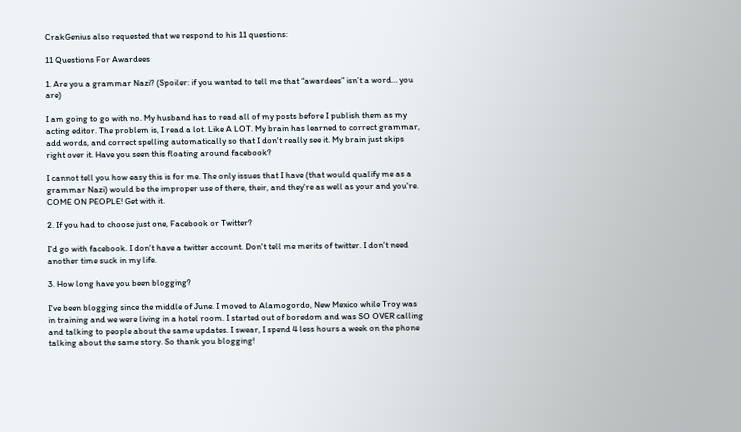CrakGenius also requested that we respond to his 11 questions:

11 Questions For Awardees

1. Are you a grammar Nazi? (Spoiler: if you wanted to tell me that “awardees” isn’t a word… you are)

I am going to go with no. My husband has to read all of my posts before I publish them as my acting editor. The problem is, I read a lot. Like A LOT. My brain has learned to correct grammar, add words, and correct spelling automatically so that I don't really see it. My brain just skips right over it. Have you seen this floating around facebook?

I cannot tell you how easy this is for me. The only issues that I have (that would qualify me as a grammar Nazi) would be the improper use of there, their, and they're as well as your and you're. COME ON PEOPLE! Get with it.

2. If you had to choose just one, Facebook or Twitter?

I'd go with facebook. I don't have a twitter account. Don't tell me merits of twitter. I don't need another time suck in my life.

3. How long have you been blogging?

I've been blogging since the middle of June. I moved to Alamogordo, New Mexico while Troy was in training and we were living in a hotel room. I started out of boredom and was SO OVER calling and talking to people about the same updates. I swear, I spend 4 less hours a week on the phone talking about the same story. So thank you blogging!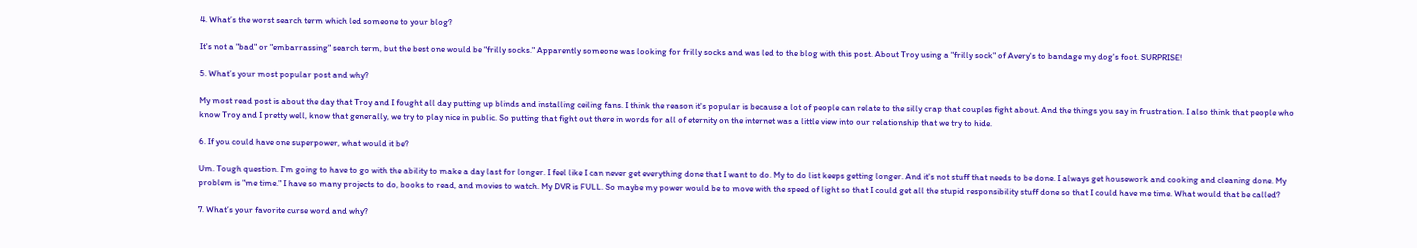4. What’s the worst search term which led someone to your blog?

It's not a "bad" or "embarrassing" search term, but the best one would be "frilly socks." Apparently someone was looking for frilly socks and was led to the blog with this post. About Troy using a "frilly sock" of Avery's to bandage my dog's foot. SURPRISE!

5. What’s your most popular post and why?

My most read post is about the day that Troy and I fought all day putting up blinds and installing ceiling fans. I think the reason it's popular is because a lot of people can relate to the silly crap that couples fight about. And the things you say in frustration. I also think that people who know Troy and I pretty well, know that generally, we try to play nice in public. So putting that fight out there in words for all of eternity on the internet was a little view into our relationship that we try to hide.

6. If you could have one superpower, what would it be?

Um. Tough question. I'm going to have to go with the ability to make a day last for longer. I feel like I can never get everything done that I want to do. My to do list keeps getting longer. And it's not stuff that needs to be done. I always get housework and cooking and cleaning done. My problem is "me time." I have so many projects to do, books to read, and movies to watch. My DVR is FULL. So maybe my power would be to move with the speed of light so that I could get all the stupid responsibility stuff done so that I could have me time. What would that be called?

7. What’s your favorite curse word and why?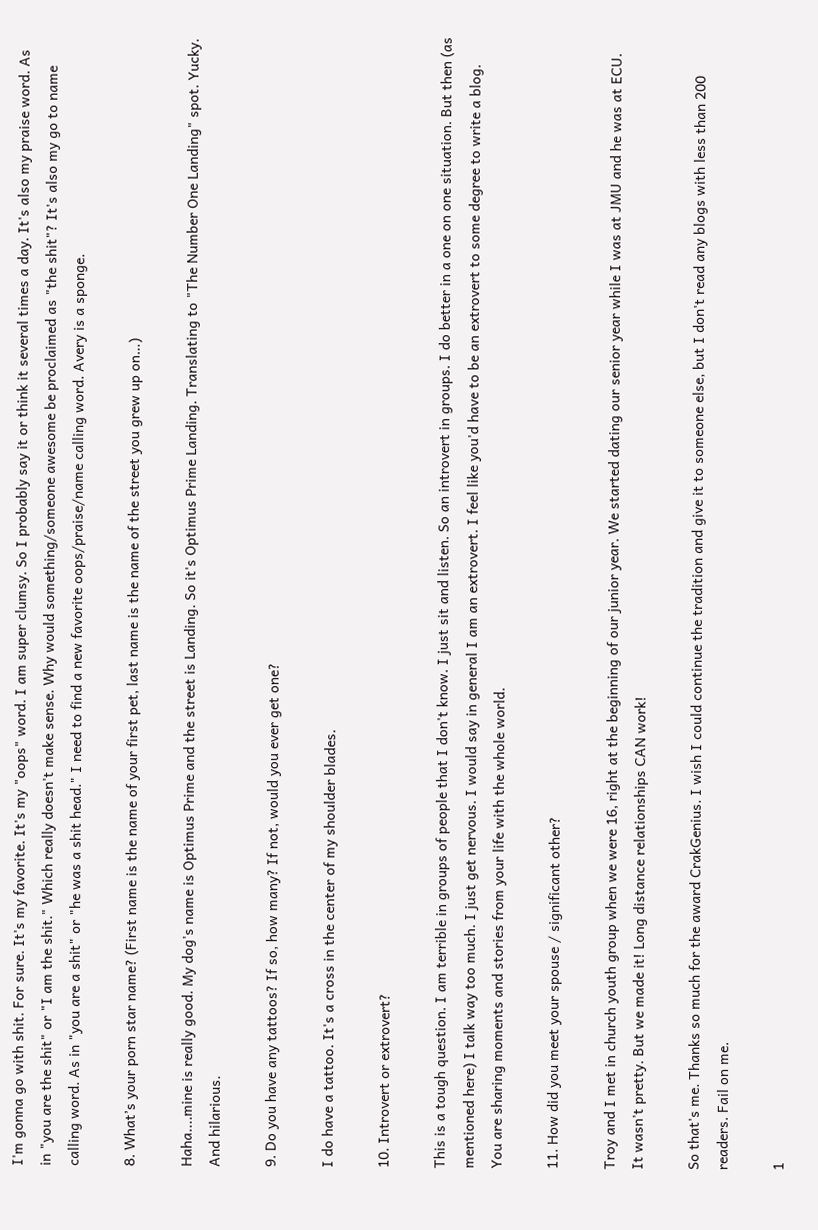I'm gonna go with shit. For sure. It's my favorite. It's my "oops" word. I am super clumsy. So I probably say it or think it several times a day. It's also my praise word. As in "you are the shit" or "I am the shit." Which really doesn't make sense. Why would something/someone awesome be proclaimed as "the shit"? It's also my go to name calling word. As in "you are a shit" or "he was a shit head." I need to find a new favorite oops/praise/name calling word. Avery is a sponge.

8. What’s your porn star name? (First name is the name of your first pet, last name is the name of the street you grew up on…)

Haha....mine is really good. My dog's name is Optimus Prime and the street is Landing. So it's Optimus Prime Landing. Translating to "The Number One Landing" spot. Yucky. And hilarious.

9. Do you have any tattoos? If so, how many? If not, would you ever get one?

I do have a tattoo. It's a cross in the center of my shoulder blades.

10. Introvert or extrovert?

This is a tough question. I am terrible in groups of people that I don't know. I just sit and listen. So an introvert in groups. I do better in a one on one situation. But then (as mentioned here) I talk way too much. I just get nervous. I would say in general I am an extrovert. I feel like you'd have to be an extrovert to some degree to write a blog. You are sharing moments and stories from your life with the whole world.

11. How did you meet your spouse / significant other?

Troy and I met in church youth group when we were 16, right at the beginning of our junior year. We started dating our senior year while I was at JMU and he was at ECU. It wasn't pretty. But we made it! Long distance relationships CAN work!

So that's me. Thanks so much for the award CrakGenius. I wish I could continue the tradition and give it to someone else, but I don't read any blogs with less than 200 readers. Fail on me.

1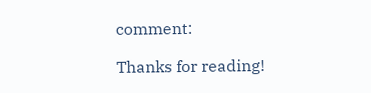comment:

Thanks for reading!